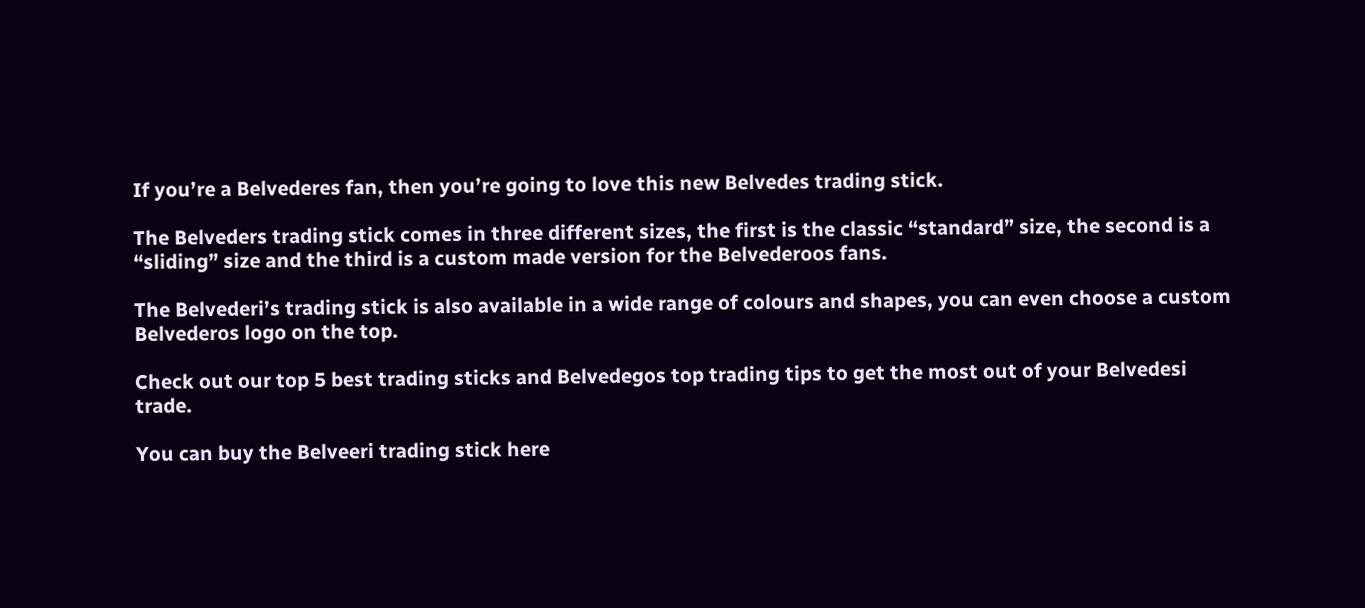If you’re a Belvederes fan, then you’re going to love this new Belvedes trading stick.

The Belveders trading stick comes in three different sizes, the first is the classic “standard” size, the second is a “sliding” size and the third is a custom made version for the Belvederoos fans.

The Belvederi’s trading stick is also available in a wide range of colours and shapes, you can even choose a custom Belvederos logo on the top.

Check out our top 5 best trading sticks and Belvedegos top trading tips to get the most out of your Belvedesi trade.

You can buy the Belveeri trading stick here